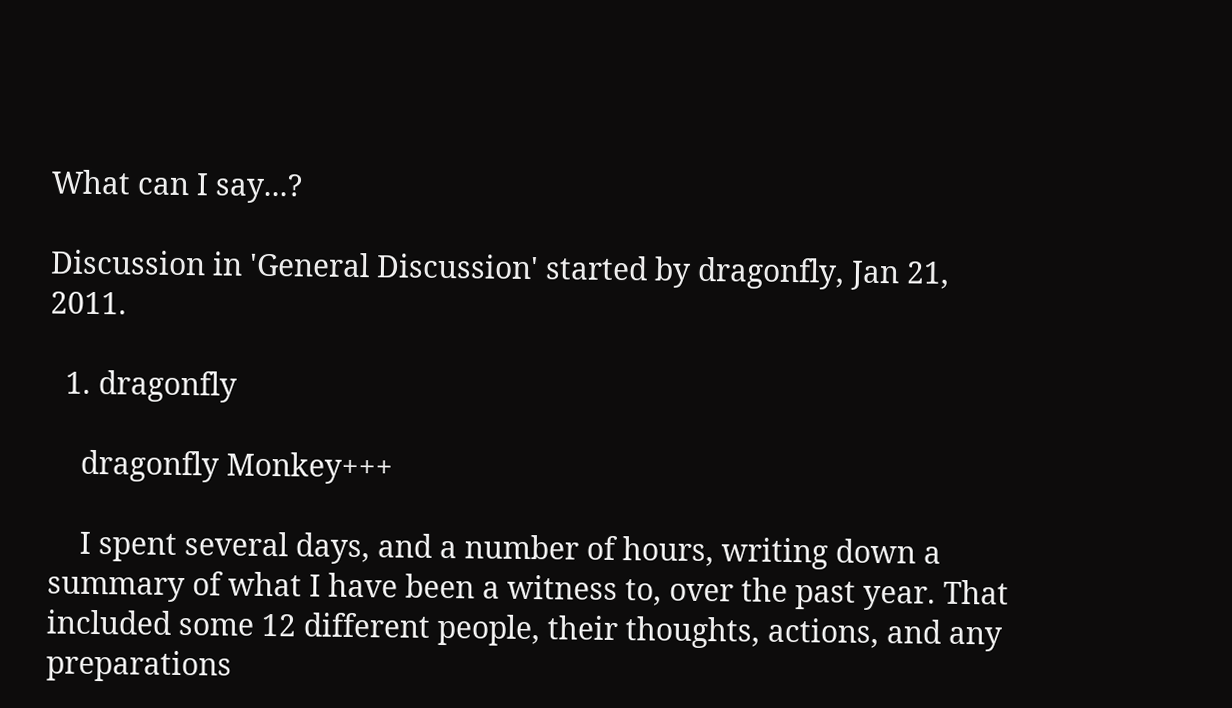What can I say...?

Discussion in 'General Discussion' started by dragonfly, Jan 21, 2011.

  1. dragonfly

    dragonfly Monkey+++

    I spent several days, and a number of hours, writing down a summary of what I have been a witness to, over the past year. That included some 12 different people, their thoughts, actions, and any preparations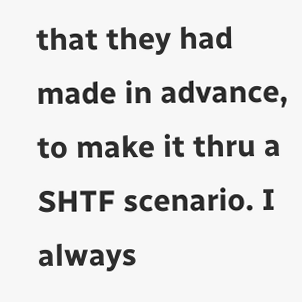that they had made in advance, to make it thru a SHTF scenario. I always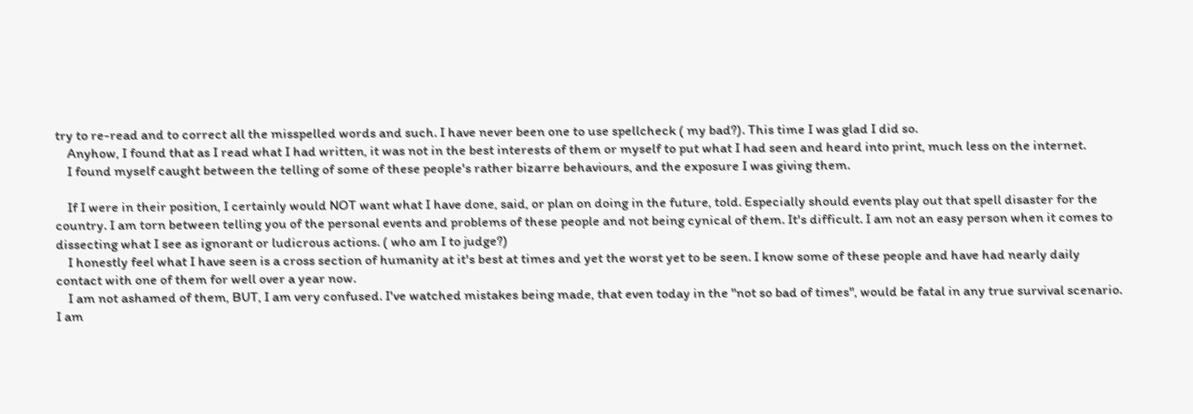try to re-read and to correct all the misspelled words and such. I have never been one to use spellcheck ( my bad?). This time I was glad I did so.
    Anyhow, I found that as I read what I had written, it was not in the best interests of them or myself to put what I had seen and heard into print, much less on the internet.
    I found myself caught between the telling of some of these people's rather bizarre behaviours, and the exposure I was giving them.

    If I were in their position, I certainly would NOT want what I have done, said, or plan on doing in the future, told. Especially should events play out that spell disaster for the country. I am torn between telling you of the personal events and problems of these people and not being cynical of them. It's difficult. I am not an easy person when it comes to dissecting what I see as ignorant or ludicrous actions. ( who am I to judge?)
    I honestly feel what I have seen is a cross section of humanity at it's best at times and yet the worst yet to be seen. I know some of these people and have had nearly daily contact with one of them for well over a year now.
    I am not ashamed of them, BUT, I am very confused. I've watched mistakes being made, that even today in the "not so bad of times", would be fatal in any true survival scenario. I am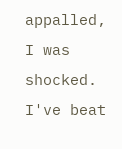appalled, I was shocked. I've beat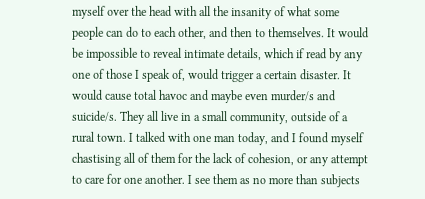myself over the head with all the insanity of what some people can do to each other, and then to themselves. It would be impossible to reveal intimate details, which if read by any one of those I speak of, would trigger a certain disaster. It would cause total havoc and maybe even murder/s and suicide/s. They all live in a small community, outside of a rural town. I talked with one man today, and I found myself chastising all of them for the lack of cohesion, or any attempt to care for one another. I see them as no more than subjects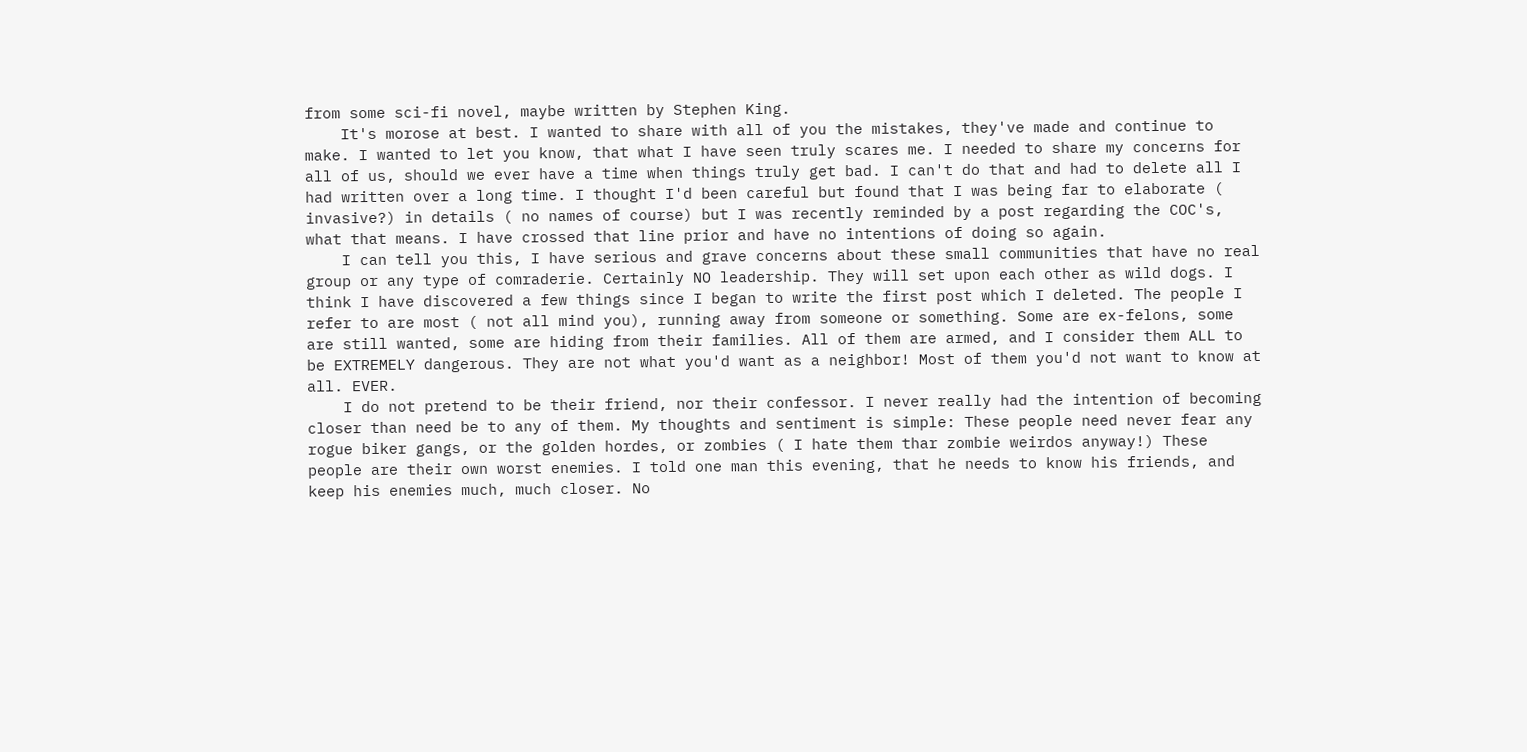from some sci-fi novel, maybe written by Stephen King.
    It's morose at best. I wanted to share with all of you the mistakes, they've made and continue to make. I wanted to let you know, that what I have seen truly scares me. I needed to share my concerns for all of us, should we ever have a time when things truly get bad. I can't do that and had to delete all I had written over a long time. I thought I'd been careful but found that I was being far to elaborate ( invasive?) in details ( no names of course) but I was recently reminded by a post regarding the COC's, what that means. I have crossed that line prior and have no intentions of doing so again.
    I can tell you this, I have serious and grave concerns about these small communities that have no real group or any type of comraderie. Certainly NO leadership. They will set upon each other as wild dogs. I think I have discovered a few things since I began to write the first post which I deleted. The people I refer to are most ( not all mind you), running away from someone or something. Some are ex-felons, some are still wanted, some are hiding from their families. All of them are armed, and I consider them ALL to be EXTREMELY dangerous. They are not what you'd want as a neighbor! Most of them you'd not want to know at all. EVER.
    I do not pretend to be their friend, nor their confessor. I never really had the intention of becoming closer than need be to any of them. My thoughts and sentiment is simple: These people need never fear any rogue biker gangs, or the golden hordes, or zombies ( I hate them thar zombie weirdos anyway!) These people are their own worst enemies. I told one man this evening, that he needs to know his friends, and keep his enemies much, much closer. No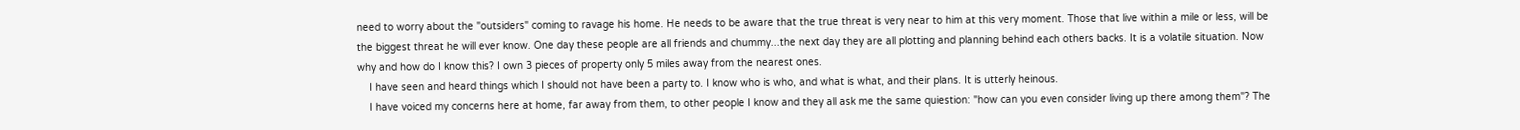need to worry about the "outsiders" coming to ravage his home. He needs to be aware that the true threat is very near to him at this very moment. Those that live within a mile or less, will be the biggest threat he will ever know. One day these people are all friends and chummy...the next day they are all plotting and planning behind each others backs. It is a volatile situation. Now why and how do I know this? I own 3 pieces of property only 5 miles away from the nearest ones.
    I have seen and heard things which I should not have been a party to. I know who is who, and what is what, and their plans. It is utterly heinous.
    I have voiced my concerns here at home, far away from them, to other people I know and they all ask me the same quiestion: "how can you even consider living up there among them"? The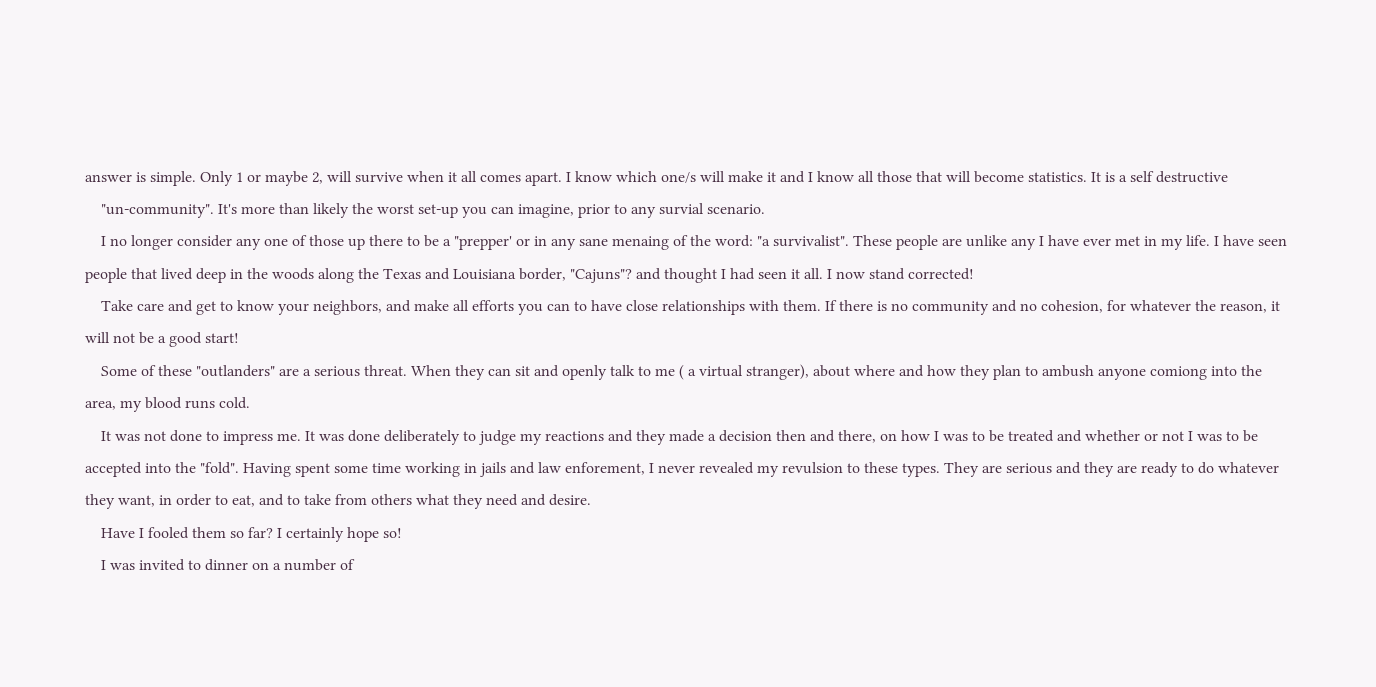answer is simple. Only 1 or maybe 2, will survive when it all comes apart. I know which one/s will make it and I know all those that will become statistics. It is a self destructive
    "un-community". It's more than likely the worst set-up you can imagine, prior to any survial scenario.
    I no longer consider any one of those up there to be a "prepper' or in any sane menaing of the word: "a survivalist". These people are unlike any I have ever met in my life. I have seen people that lived deep in the woods along the Texas and Louisiana border, "Cajuns"? and thought I had seen it all. I now stand corrected!
    Take care and get to know your neighbors, and make all efforts you can to have close relationships with them. If there is no community and no cohesion, for whatever the reason, it will not be a good start!
    Some of these "outlanders" are a serious threat. When they can sit and openly talk to me ( a virtual stranger), about where and how they plan to ambush anyone comiong into the area, my blood runs cold.
    It was not done to impress me. It was done deliberately to judge my reactions and they made a decision then and there, on how I was to be treated and whether or not I was to be accepted into the "fold". Having spent some time working in jails and law enforement, I never revealed my revulsion to these types. They are serious and they are ready to do whatever they want, in order to eat, and to take from others what they need and desire.
    Have I fooled them so far? I certainly hope so!
    I was invited to dinner on a number of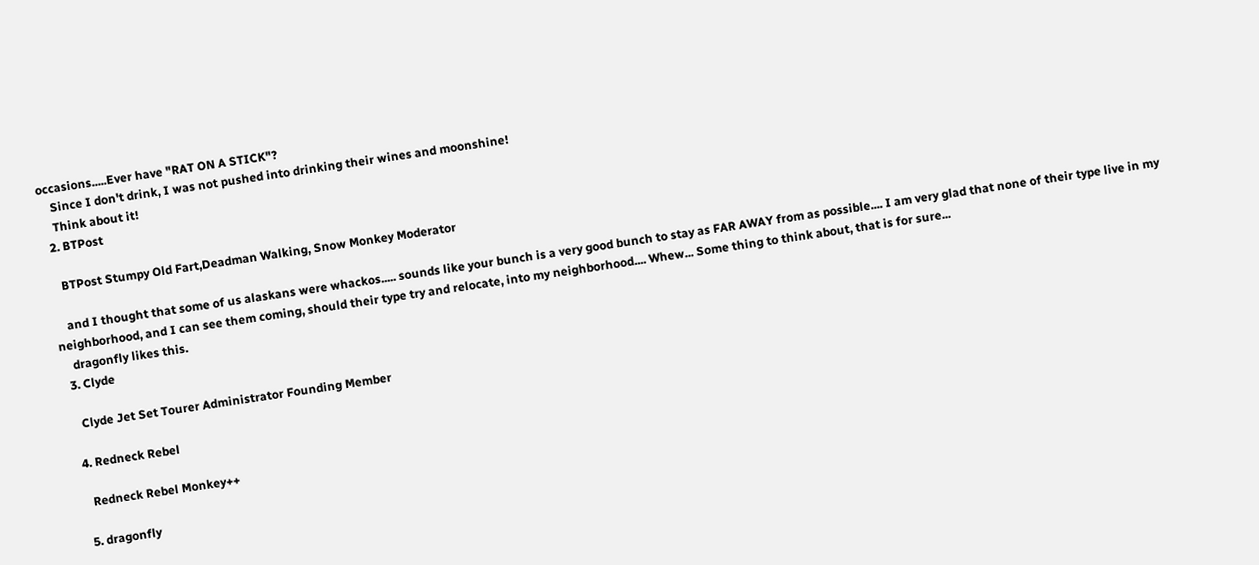occasions.....Ever have "RAT ON A STICK"?
    Since I don't drink, I was not pushed into drinking their wines and moonshine!
    Think about it!
  2. BTPost

    BTPost Stumpy Old Fart,Deadman Walking, Snow Monkey Moderator

    and I thought that some of us alaskans were whackos..... sounds like your bunch is a very good bunch to stay as FAR AWAY from as possible.... I am very glad that none of their type live in my neighborhood, and I can see them coming, should their type try and relocate, into my neighborhood.... Whew... Some thing to think about, that is for sure...
    dragonfly likes this.
  3. Clyde

    Clyde Jet Set Tourer Administrator Founding Member

  4. Redneck Rebel

    Redneck Rebel Monkey++

  5. dragonfly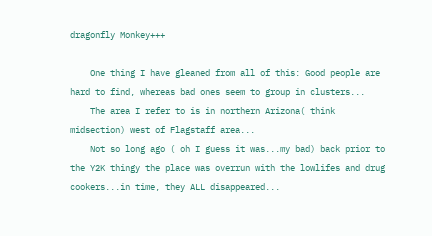dragonfly Monkey+++

    One thing I have gleaned from all of this: Good people are hard to find, whereas bad ones seem to group in clusters...
    The area I refer to is in northern Arizona( think midsection) west of Flagstaff area...
    Not so long ago ( oh I guess it was...my bad) back prior to the Y2K thingy the place was overrun with the lowlifes and drug cookers...in time, they ALL disappeared...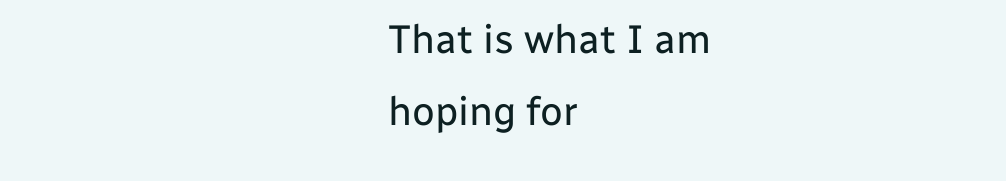That is what I am hoping for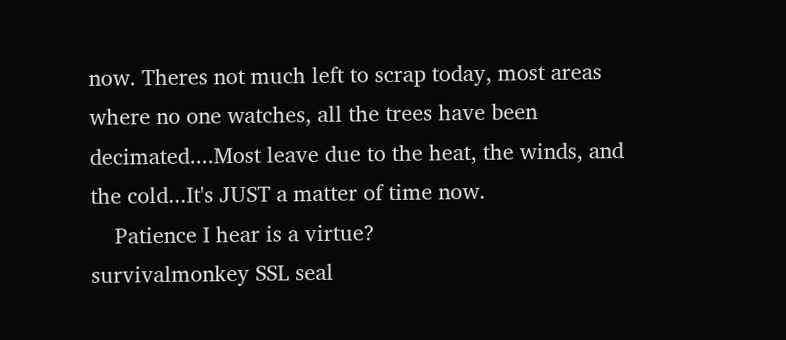now. Theres not much left to scrap today, most areas where no one watches, all the trees have been decimated....Most leave due to the heat, the winds, and the cold...It's JUST a matter of time now.
    Patience I hear is a virtue?
survivalmonkey SSL seal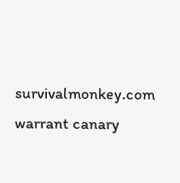survivalmonkey.com warrant canary